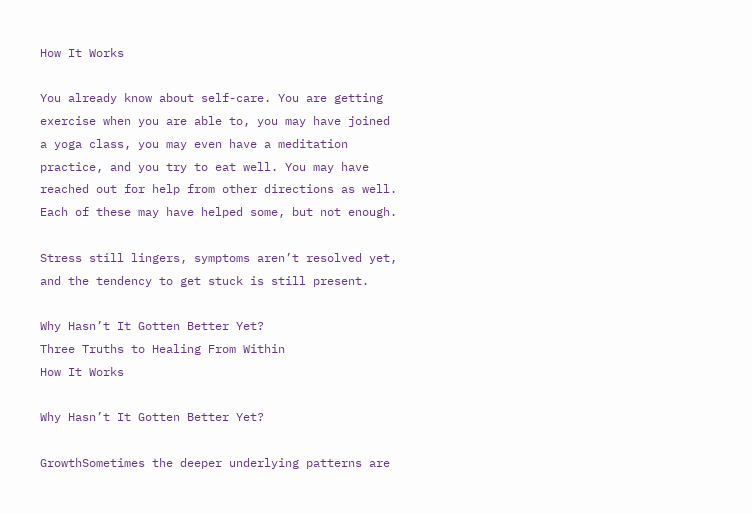How It Works

You already know about self-care. You are getting exercise when you are able to, you may have joined a yoga class, you may even have a meditation practice, and you try to eat well. You may have reached out for help from other directions as well.  Each of these may have helped some, but not enough.

Stress still lingers, symptoms aren’t resolved yet, and the tendency to get stuck is still present.

Why Hasn’t It Gotten Better Yet?
Three Truths to Healing From Within
How It Works

Why Hasn’t It Gotten Better Yet?

GrowthSometimes the deeper underlying patterns are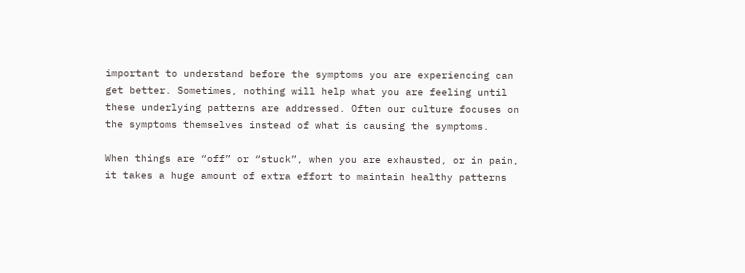important to understand before the symptoms you are experiencing can get better. Sometimes, nothing will help what you are feeling until these underlying patterns are addressed. Often our culture focuses on the symptoms themselves instead of what is causing the symptoms.

When things are “off” or “stuck”, when you are exhausted, or in pain, it takes a huge amount of extra effort to maintain healthy patterns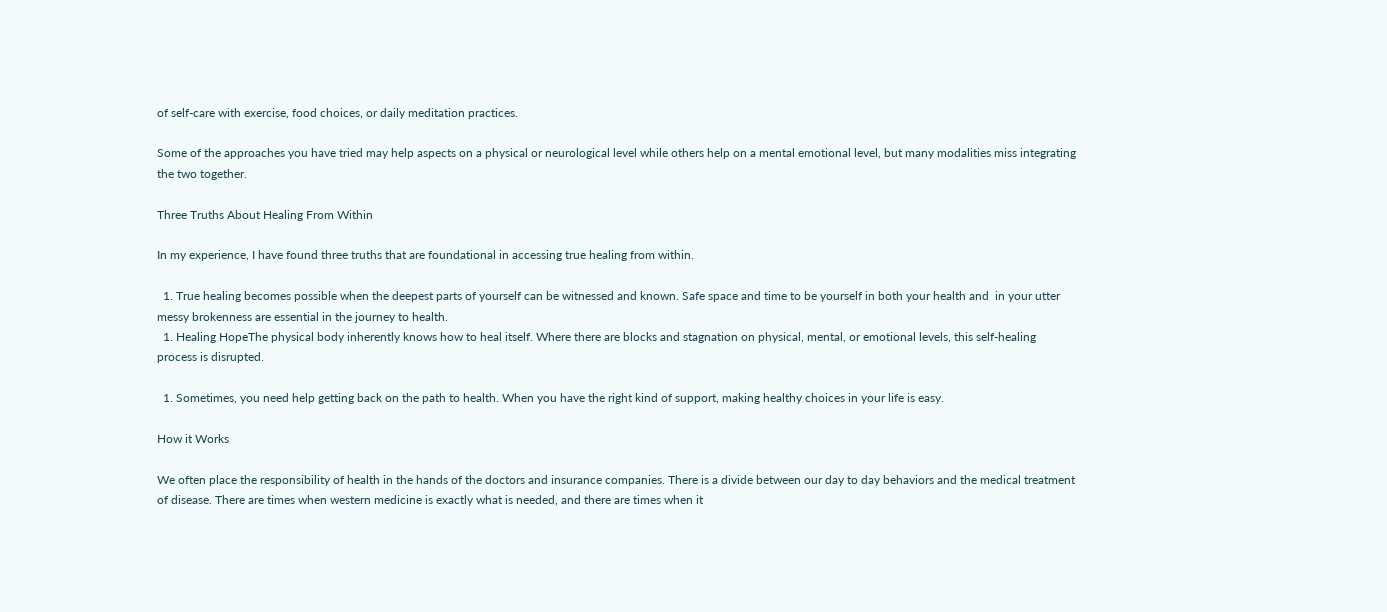of self-care with exercise, food choices, or daily meditation practices.

Some of the approaches you have tried may help aspects on a physical or neurological level while others help on a mental emotional level, but many modalities miss integrating the two together.

Three Truths About Healing From Within

In my experience, I have found three truths that are foundational in accessing true healing from within.

  1. True healing becomes possible when the deepest parts of yourself can be witnessed and known. Safe space and time to be yourself in both your health and  in your utter messy brokenness are essential in the journey to health.
  1. Healing HopeThe physical body inherently knows how to heal itself. Where there are blocks and stagnation on physical, mental, or emotional levels, this self-healing process is disrupted.

  1. Sometimes, you need help getting back on the path to health. When you have the right kind of support, making healthy choices in your life is easy.

How it Works

We often place the responsibility of health in the hands of the doctors and insurance companies. There is a divide between our day to day behaviors and the medical treatment of disease. There are times when western medicine is exactly what is needed, and there are times when it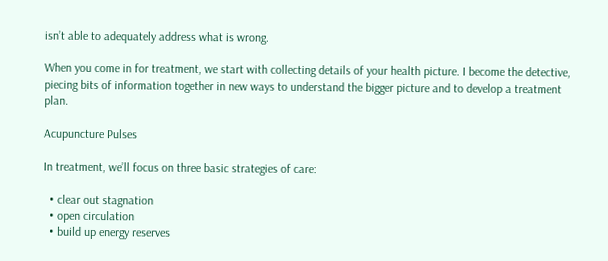isn’t able to adequately address what is wrong.

When you come in for treatment, we start with collecting details of your health picture. I become the detective, piecing bits of information together in new ways to understand the bigger picture and to develop a treatment plan.

Acupuncture Pulses

In treatment, we’ll focus on three basic strategies of care:

  • clear out stagnation
  • open circulation
  • build up energy reserves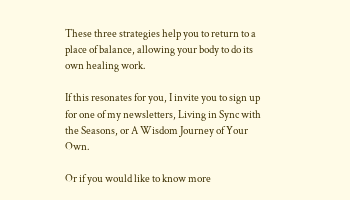These three strategies help you to return to a place of balance, allowing your body to do its own healing work.

If this resonates for you, I invite you to sign up for one of my newsletters, Living in Sync with the Seasons, or A Wisdom Journey of Your Own.

Or if you would like to know more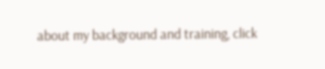about my background and training, click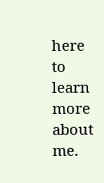here to learn more about me.